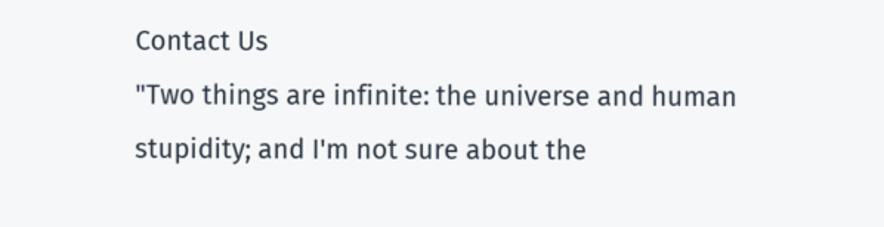Contact Us
"Two things are infinite: the universe and human stupidity; and I'm not sure about the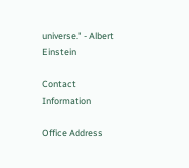universe." - Albert Einstein

Contact Information

Office Address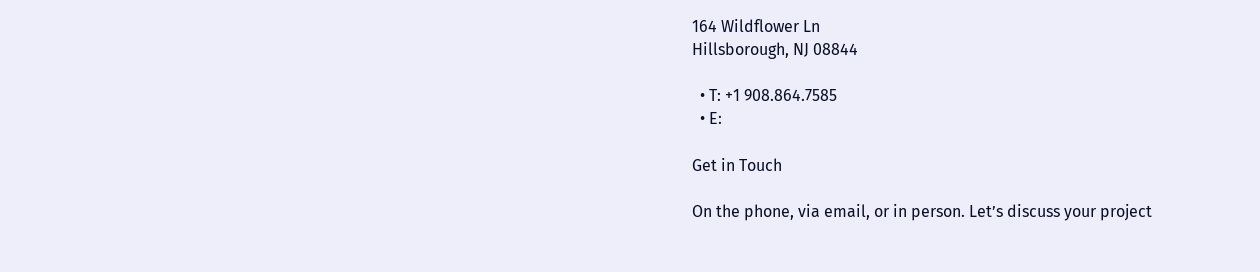164 Wildflower Ln
Hillsborough, NJ 08844

  • T: +1 908.864.7585
  • E:

Get in Touch

On the phone, via email, or in person. Let’s discuss your project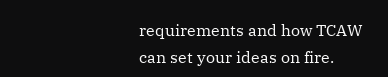requirements and how TCAW can set your ideas on fire.